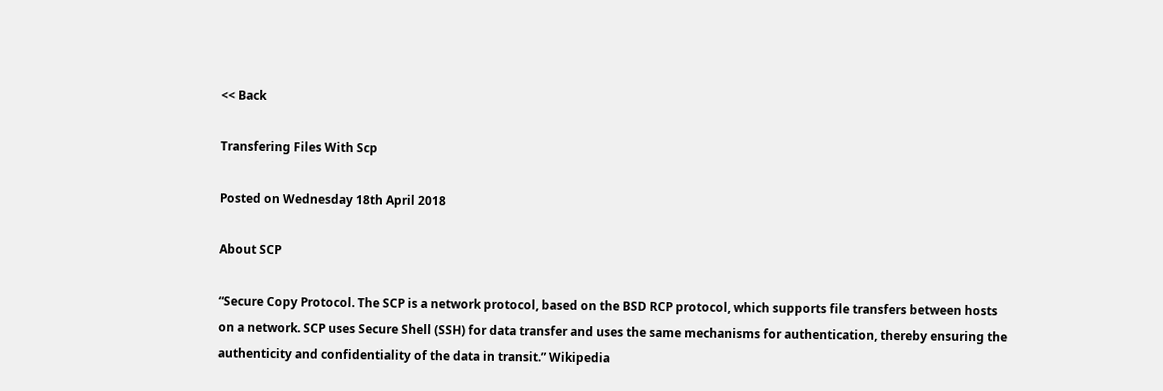<< Back

Transfering Files With Scp

Posted on Wednesday 18th April 2018

About SCP

“Secure Copy Protocol. The SCP is a network protocol, based on the BSD RCP protocol, which supports file transfers between hosts on a network. SCP uses Secure Shell (SSH) for data transfer and uses the same mechanisms for authentication, thereby ensuring the authenticity and confidentiality of the data in transit.” Wikipedia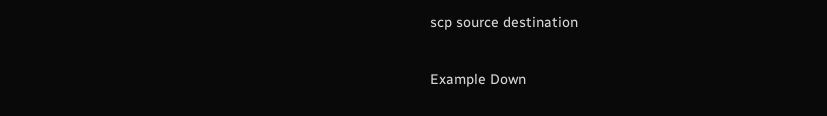scp source destination

Example Down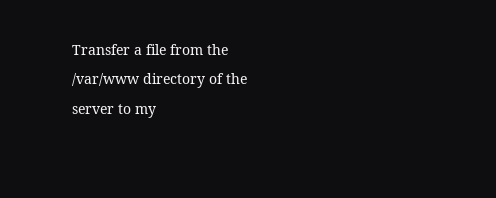Transfer a file from the /var/www directory of the server to my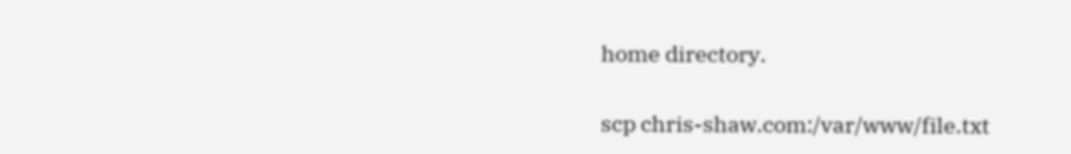home directory.

scp chris-shaw.com:/var/www/file.txt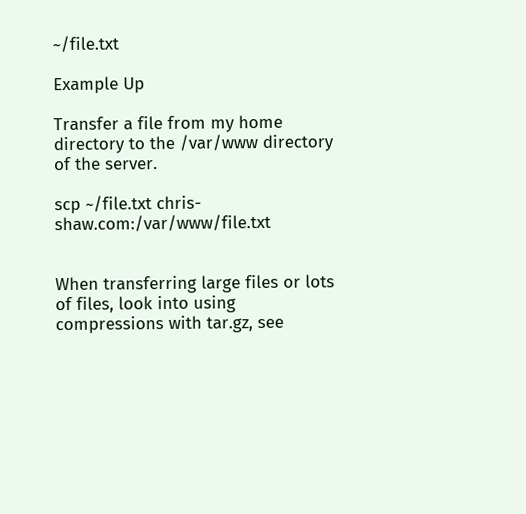~/file.txt

Example Up

Transfer a file from my home directory to the /var/www directory of the server.

scp ~/file.txt chris-shaw.com:/var/www/file.txt


When transferring large files or lots of files, look into using compressions with tar.gz, see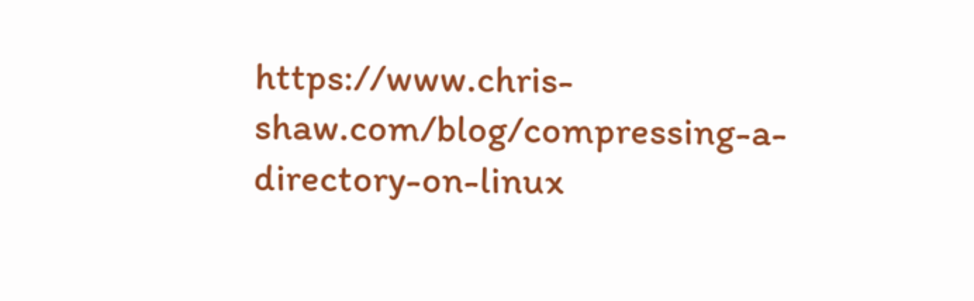https://www.chris-shaw.com/blog/compressing-a-directory-on-linux